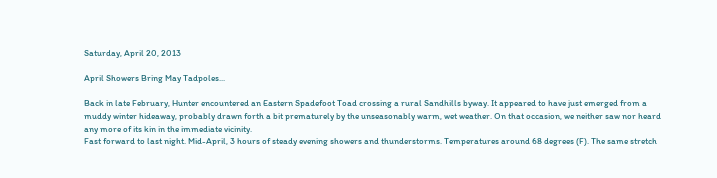Saturday, April 20, 2013

April Showers Bring May Tadpoles...

Back in late February, Hunter encountered an Eastern Spadefoot Toad crossing a rural Sandhills byway. It appeared to have just emerged from a muddy winter hideaway, probably drawn forth a bit prematurely by the unseasonably warm, wet weather. On that occasion, we neither saw nor heard any more of its kin in the immediate vicinity.
Fast forward to last night. Mid-April, 3 hours of steady evening showers and thunderstorms. Temperatures around 68 degrees (F). The same stretch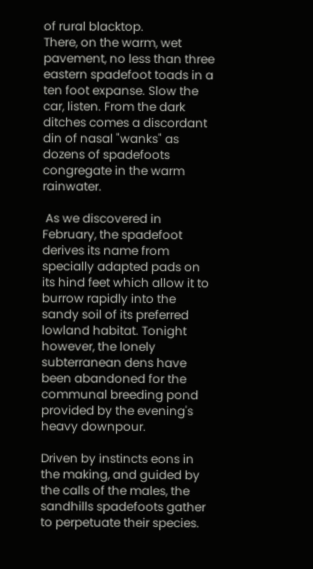of rural blacktop.
There, on the warm, wet pavement, no less than three eastern spadefoot toads in a ten foot expanse. Slow the car, listen. From the dark ditches comes a discordant din of nasal "wanks" as dozens of spadefoots congregate in the warm rainwater.

 As we discovered in February, the spadefoot derives its name from specially adapted pads on its hind feet which allow it to burrow rapidly into the sandy soil of its preferred lowland habitat. Tonight however, the lonely subterranean dens have been abandoned for the communal breeding pond provided by the evening's heavy downpour.

Driven by instincts eons in the making, and guided by the calls of the males, the sandhills spadefoots gather to perpetuate their species.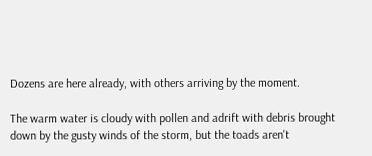Dozens are here already, with others arriving by the moment.

The warm water is cloudy with pollen and adrift with debris brought down by the gusty winds of the storm, but the toads aren't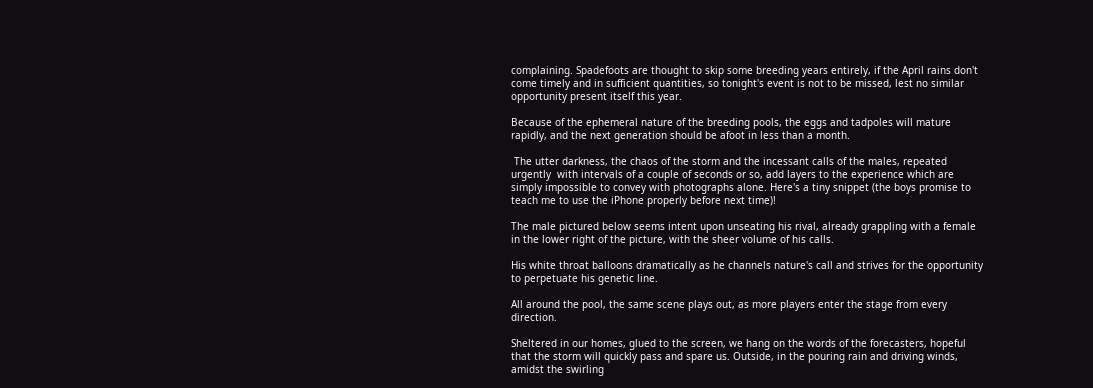complaining. Spadefoots are thought to skip some breeding years entirely, if the April rains don't come timely and in sufficient quantities, so tonight's event is not to be missed, lest no similar opportunity present itself this year.

Because of the ephemeral nature of the breeding pools, the eggs and tadpoles will mature rapidly, and the next generation should be afoot in less than a month.

 The utter darkness, the chaos of the storm and the incessant calls of the males, repeated urgently  with intervals of a couple of seconds or so, add layers to the experience which are simply impossible to convey with photographs alone. Here's a tiny snippet (the boys promise to teach me to use the iPhone properly before next time)!

The male pictured below seems intent upon unseating his rival, already grappling with a female in the lower right of the picture, with the sheer volume of his calls.

His white throat balloons dramatically as he channels nature's call and strives for the opportunity to perpetuate his genetic line.

All around the pool, the same scene plays out, as more players enter the stage from every direction.

Sheltered in our homes, glued to the screen, we hang on the words of the forecasters, hopeful that the storm will quickly pass and spare us. Outside, in the pouring rain and driving winds, amidst the swirling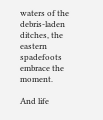waters of the debris-laden ditches, the eastern spadefoots embrace the moment.

And life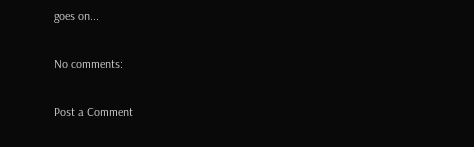goes on...

No comments:

Post a Comment